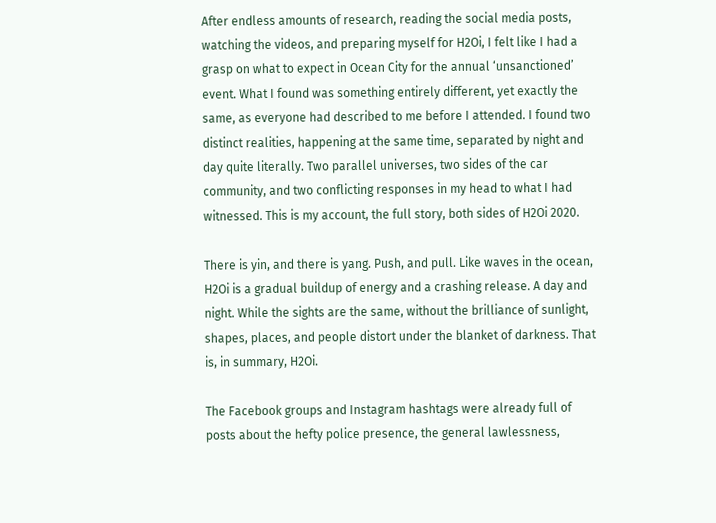After endless amounts of research, reading the social media posts, watching the videos, and preparing myself for H2Oi, I felt like I had a grasp on what to expect in Ocean City for the annual ‘unsanctioned’ event. What I found was something entirely different, yet exactly the same, as everyone had described to me before I attended. I found two distinct realities, happening at the same time, separated by night and day quite literally. Two parallel universes, two sides of the car community, and two conflicting responses in my head to what I had witnessed. This is my account, the full story, both sides of H2Oi 2020.

There is yin, and there is yang. Push, and pull. Like waves in the ocean, H2Oi is a gradual buildup of energy and a crashing release. A day and night. While the sights are the same, without the brilliance of sunlight, shapes, places, and people distort under the blanket of darkness. That is, in summary, H2Oi.

The Facebook groups and Instagram hashtags were already full of posts about the hefty police presence, the general lawlessness,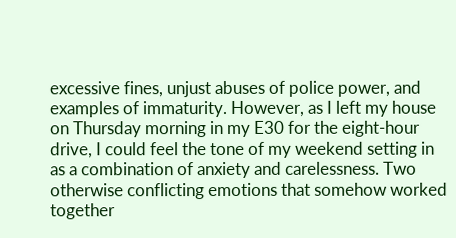excessive fines, unjust abuses of police power, and examples of immaturity. However, as I left my house on Thursday morning in my E30 for the eight-hour drive, I could feel the tone of my weekend setting in as a combination of anxiety and carelessness. Two otherwise conflicting emotions that somehow worked together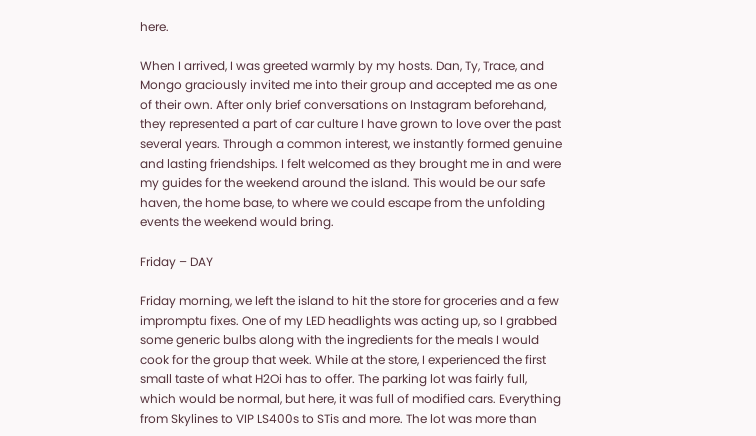here.

When I arrived, I was greeted warmly by my hosts. Dan, Ty, Trace, and Mongo graciously invited me into their group and accepted me as one of their own. After only brief conversations on Instagram beforehand, they represented a part of car culture I have grown to love over the past several years. Through a common interest, we instantly formed genuine and lasting friendships. I felt welcomed as they brought me in and were my guides for the weekend around the island. This would be our safe haven, the home base, to where we could escape from the unfolding events the weekend would bring.

Friday – DAY

Friday morning, we left the island to hit the store for groceries and a few impromptu fixes. One of my LED headlights was acting up, so I grabbed some generic bulbs along with the ingredients for the meals I would cook for the group that week. While at the store, I experienced the first small taste of what H2Oi has to offer. The parking lot was fairly full, which would be normal, but here, it was full of modified cars. Everything from Skylines to VIP LS400s to STis and more. The lot was more than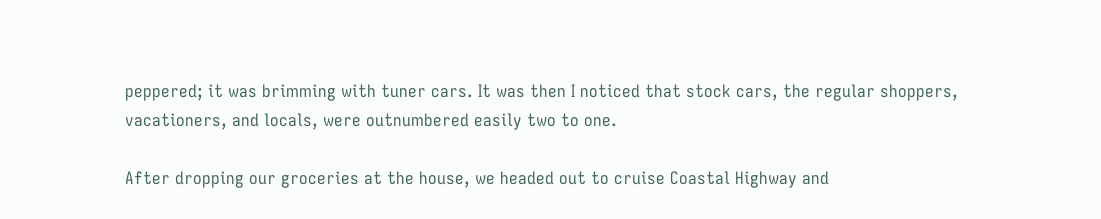peppered; it was brimming with tuner cars. It was then I noticed that stock cars, the regular shoppers, vacationers, and locals, were outnumbered easily two to one.

After dropping our groceries at the house, we headed out to cruise Coastal Highway and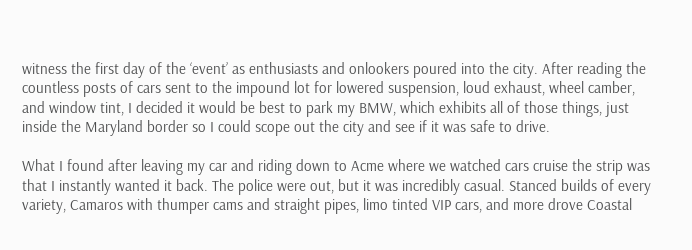witness the first day of the ‘event’ as enthusiasts and onlookers poured into the city. After reading the countless posts of cars sent to the impound lot for lowered suspension, loud exhaust, wheel camber, and window tint, I decided it would be best to park my BMW, which exhibits all of those things, just inside the Maryland border so I could scope out the city and see if it was safe to drive.

What I found after leaving my car and riding down to Acme where we watched cars cruise the strip was that I instantly wanted it back. The police were out, but it was incredibly casual. Stanced builds of every variety, Camaros with thumper cams and straight pipes, limo tinted VIP cars, and more drove Coastal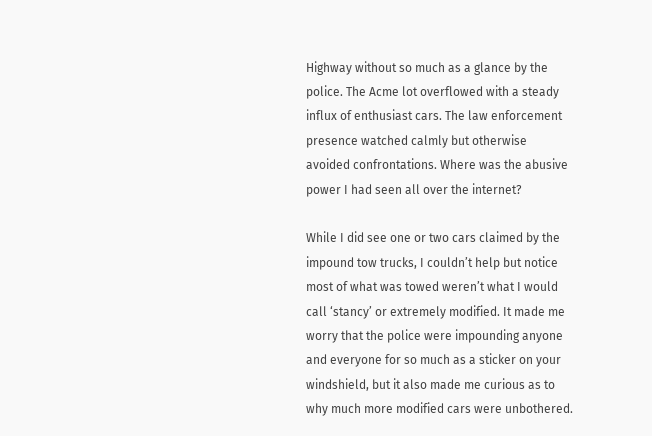Highway without so much as a glance by the police. The Acme lot overflowed with a steady influx of enthusiast cars. The law enforcement presence watched calmly but otherwise avoided confrontations. Where was the abusive power I had seen all over the internet?

While I did see one or two cars claimed by the impound tow trucks, I couldn’t help but notice most of what was towed weren’t what I would call ‘stancy’ or extremely modified. It made me worry that the police were impounding anyone and everyone for so much as a sticker on your windshield, but it also made me curious as to why much more modified cars were unbothered.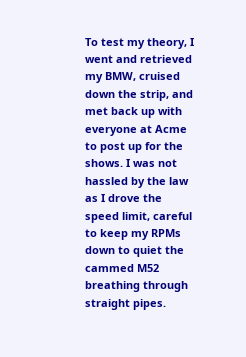To test my theory, I went and retrieved my BMW, cruised down the strip, and met back up with everyone at Acme to post up for the shows. I was not hassled by the law as I drove the speed limit, careful to keep my RPMs down to quiet the cammed M52 breathing through straight pipes.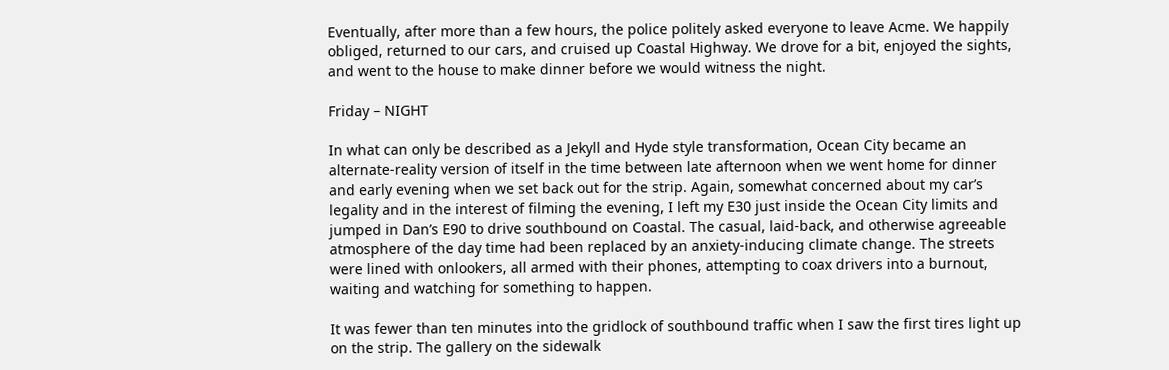Eventually, after more than a few hours, the police politely asked everyone to leave Acme. We happily obliged, returned to our cars, and cruised up Coastal Highway. We drove for a bit, enjoyed the sights, and went to the house to make dinner before we would witness the night.

Friday – NIGHT

In what can only be described as a Jekyll and Hyde style transformation, Ocean City became an alternate-reality version of itself in the time between late afternoon when we went home for dinner and early evening when we set back out for the strip. Again, somewhat concerned about my car’s legality and in the interest of filming the evening, I left my E30 just inside the Ocean City limits and jumped in Dan’s E90 to drive southbound on Coastal. The casual, laid-back, and otherwise agreeable atmosphere of the day time had been replaced by an anxiety-inducing climate change. The streets were lined with onlookers, all armed with their phones, attempting to coax drivers into a burnout, waiting and watching for something to happen.

It was fewer than ten minutes into the gridlock of southbound traffic when I saw the first tires light up on the strip. The gallery on the sidewalk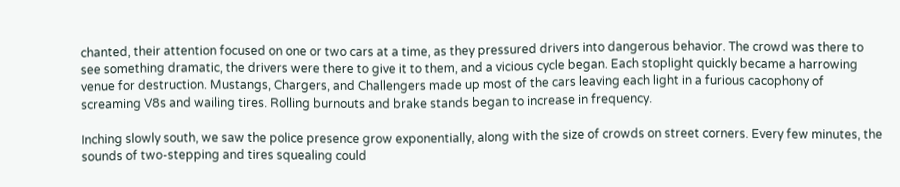chanted, their attention focused on one or two cars at a time, as they pressured drivers into dangerous behavior. The crowd was there to see something dramatic, the drivers were there to give it to them, and a vicious cycle began. Each stoplight quickly became a harrowing venue for destruction. Mustangs, Chargers, and Challengers made up most of the cars leaving each light in a furious cacophony of screaming V8s and wailing tires. Rolling burnouts and brake stands began to increase in frequency.

Inching slowly south, we saw the police presence grow exponentially, along with the size of crowds on street corners. Every few minutes, the sounds of two-stepping and tires squealing could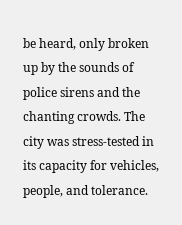be heard, only broken up by the sounds of police sirens and the chanting crowds. The city was stress-tested in its capacity for vehicles, people, and tolerance.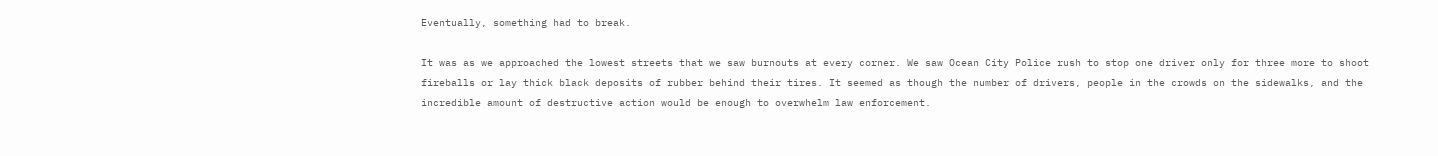Eventually, something had to break.

It was as we approached the lowest streets that we saw burnouts at every corner. We saw Ocean City Police rush to stop one driver only for three more to shoot fireballs or lay thick black deposits of rubber behind their tires. It seemed as though the number of drivers, people in the crowds on the sidewalks, and the incredible amount of destructive action would be enough to overwhelm law enforcement.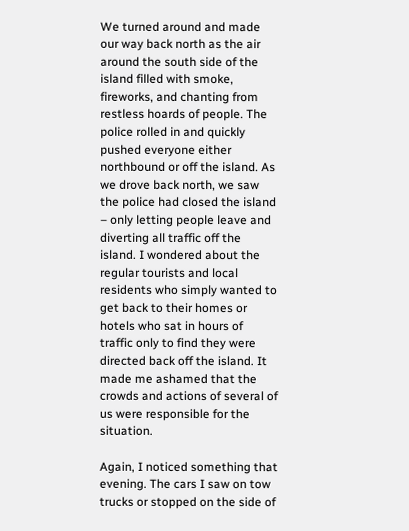We turned around and made our way back north as the air around the south side of the island filled with smoke, fireworks, and chanting from restless hoards of people. The police rolled in and quickly pushed everyone either northbound or off the island. As we drove back north, we saw the police had closed the island – only letting people leave and diverting all traffic off the island. I wondered about the regular tourists and local residents who simply wanted to get back to their homes or hotels who sat in hours of traffic only to find they were directed back off the island. It made me ashamed that the crowds and actions of several of us were responsible for the situation.

Again, I noticed something that evening. The cars I saw on tow trucks or stopped on the side of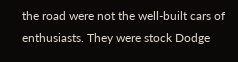the road were not the well-built cars of enthusiasts. They were stock Dodge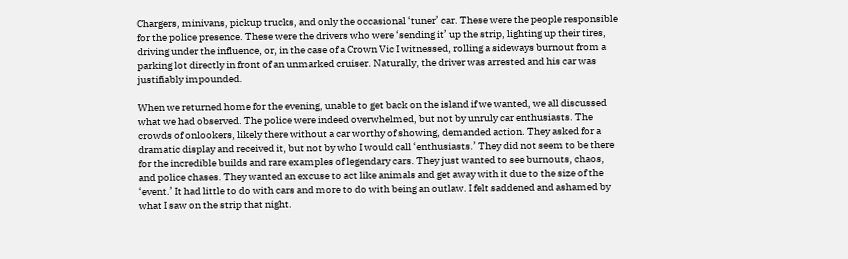Chargers, minivans, pickup trucks, and only the occasional ‘tuner’ car. These were the people responsible for the police presence. These were the drivers who were ‘sending it’ up the strip, lighting up their tires, driving under the influence, or, in the case of a Crown Vic I witnessed, rolling a sideways burnout from a parking lot directly in front of an unmarked cruiser. Naturally, the driver was arrested and his car was justifiably impounded.

When we returned home for the evening, unable to get back on the island if we wanted, we all discussed what we had observed. The police were indeed overwhelmed, but not by unruly car enthusiasts. The crowds of onlookers, likely there without a car worthy of showing, demanded action. They asked for a dramatic display and received it, but not by who I would call ‘enthusiasts.’ They did not seem to be there for the incredible builds and rare examples of legendary cars. They just wanted to see burnouts, chaos, and police chases. They wanted an excuse to act like animals and get away with it due to the size of the ‘event.’ It had little to do with cars and more to do with being an outlaw. I felt saddened and ashamed by what I saw on the strip that night.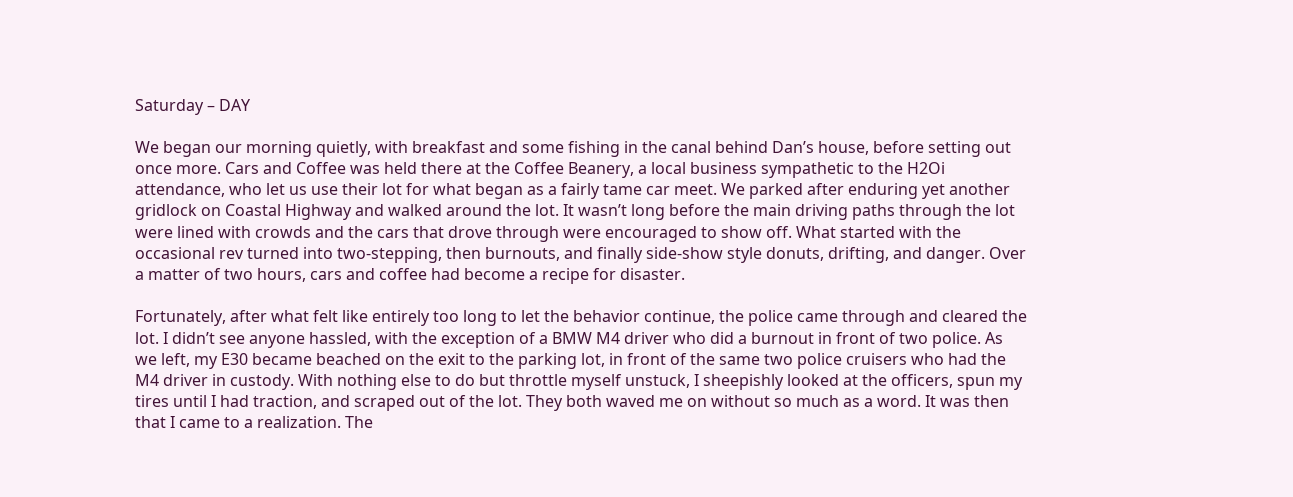Saturday – DAY

We began our morning quietly, with breakfast and some fishing in the canal behind Dan’s house, before setting out once more. Cars and Coffee was held there at the Coffee Beanery, a local business sympathetic to the H2Oi attendance, who let us use their lot for what began as a fairly tame car meet. We parked after enduring yet another gridlock on Coastal Highway and walked around the lot. It wasn’t long before the main driving paths through the lot were lined with crowds and the cars that drove through were encouraged to show off. What started with the occasional rev turned into two-stepping, then burnouts, and finally side-show style donuts, drifting, and danger. Over a matter of two hours, cars and coffee had become a recipe for disaster.

Fortunately, after what felt like entirely too long to let the behavior continue, the police came through and cleared the lot. I didn’t see anyone hassled, with the exception of a BMW M4 driver who did a burnout in front of two police. As we left, my E30 became beached on the exit to the parking lot, in front of the same two police cruisers who had the M4 driver in custody. With nothing else to do but throttle myself unstuck, I sheepishly looked at the officers, spun my tires until I had traction, and scraped out of the lot. They both waved me on without so much as a word. It was then that I came to a realization. The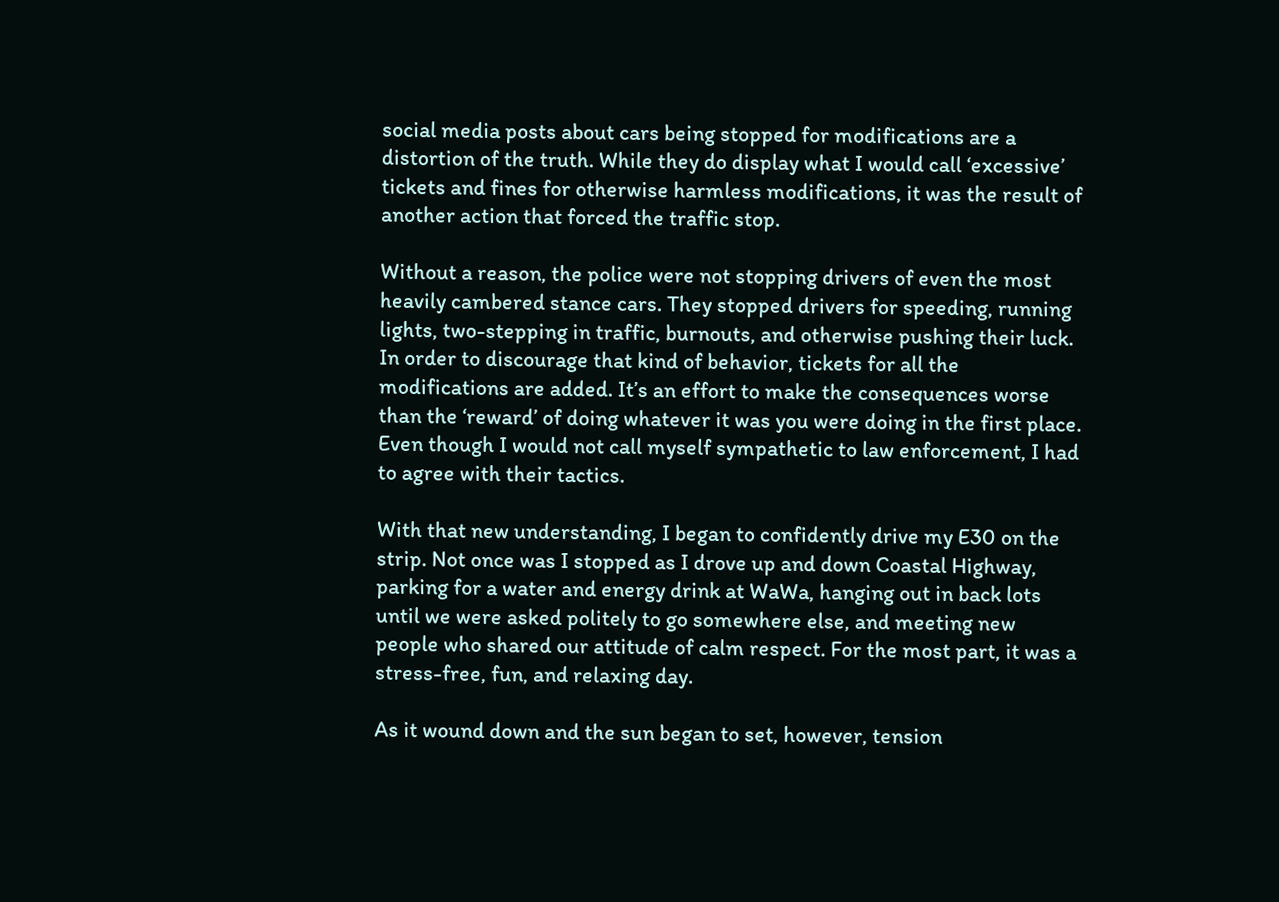social media posts about cars being stopped for modifications are a distortion of the truth. While they do display what I would call ‘excessive’ tickets and fines for otherwise harmless modifications, it was the result of another action that forced the traffic stop.

Without a reason, the police were not stopping drivers of even the most heavily cambered stance cars. They stopped drivers for speeding, running lights, two-stepping in traffic, burnouts, and otherwise pushing their luck. In order to discourage that kind of behavior, tickets for all the modifications are added. It’s an effort to make the consequences worse than the ‘reward’ of doing whatever it was you were doing in the first place. Even though I would not call myself sympathetic to law enforcement, I had to agree with their tactics.

With that new understanding, I began to confidently drive my E30 on the strip. Not once was I stopped as I drove up and down Coastal Highway, parking for a water and energy drink at WaWa, hanging out in back lots until we were asked politely to go somewhere else, and meeting new people who shared our attitude of calm respect. For the most part, it was a stress-free, fun, and relaxing day.

As it wound down and the sun began to set, however, tension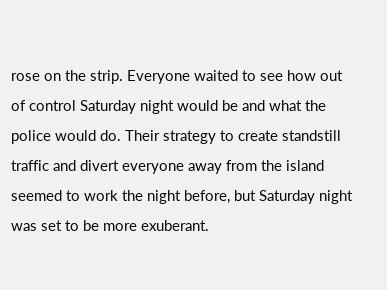rose on the strip. Everyone waited to see how out of control Saturday night would be and what the police would do. Their strategy to create standstill traffic and divert everyone away from the island seemed to work the night before, but Saturday night was set to be more exuberant.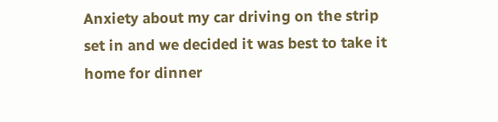Anxiety about my car driving on the strip set in and we decided it was best to take it home for dinner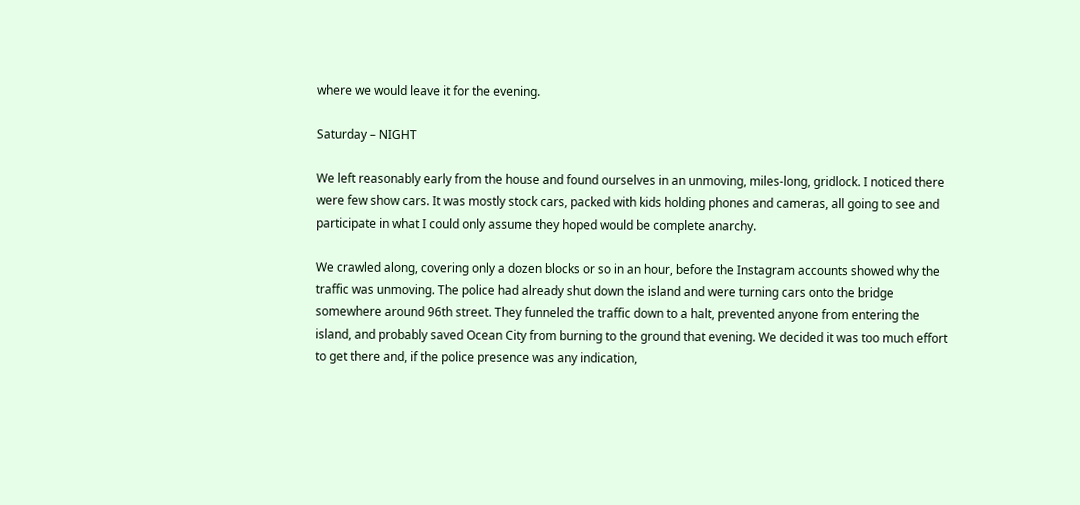where we would leave it for the evening.

Saturday – NIGHT

We left reasonably early from the house and found ourselves in an unmoving, miles-long, gridlock. I noticed there were few show cars. It was mostly stock cars, packed with kids holding phones and cameras, all going to see and participate in what I could only assume they hoped would be complete anarchy.

We crawled along, covering only a dozen blocks or so in an hour, before the Instagram accounts showed why the traffic was unmoving. The police had already shut down the island and were turning cars onto the bridge somewhere around 96th street. They funneled the traffic down to a halt, prevented anyone from entering the island, and probably saved Ocean City from burning to the ground that evening. We decided it was too much effort to get there and, if the police presence was any indication,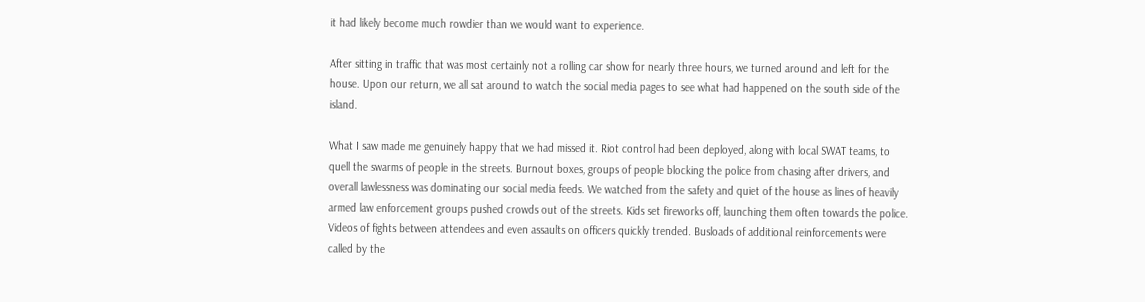it had likely become much rowdier than we would want to experience.

After sitting in traffic that was most certainly not a rolling car show for nearly three hours, we turned around and left for the house. Upon our return, we all sat around to watch the social media pages to see what had happened on the south side of the island.

What I saw made me genuinely happy that we had missed it. Riot control had been deployed, along with local SWAT teams, to quell the swarms of people in the streets. Burnout boxes, groups of people blocking the police from chasing after drivers, and overall lawlessness was dominating our social media feeds. We watched from the safety and quiet of the house as lines of heavily armed law enforcement groups pushed crowds out of the streets. Kids set fireworks off, launching them often towards the police. Videos of fights between attendees and even assaults on officers quickly trended. Busloads of additional reinforcements were called by the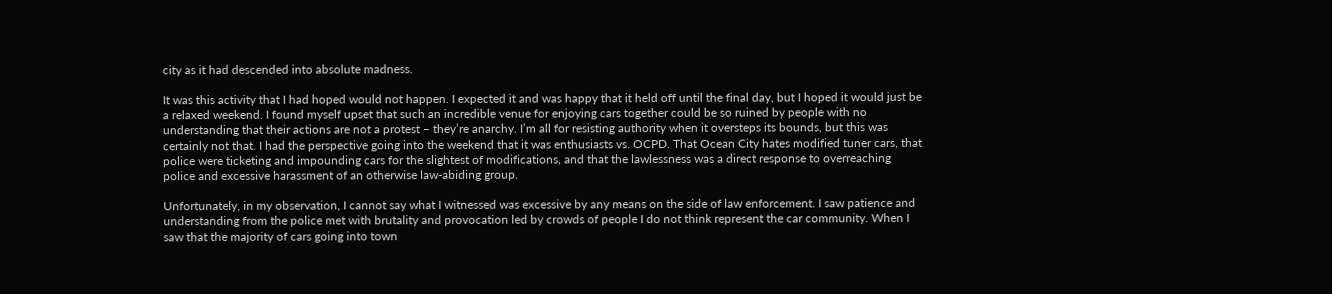city as it had descended into absolute madness.

It was this activity that I had hoped would not happen. I expected it and was happy that it held off until the final day, but I hoped it would just be a relaxed weekend. I found myself upset that such an incredible venue for enjoying cars together could be so ruined by people with no understanding that their actions are not a protest – they’re anarchy. I’m all for resisting authority when it oversteps its bounds, but this was certainly not that. I had the perspective going into the weekend that it was enthusiasts vs. OCPD. That Ocean City hates modified tuner cars, that police were ticketing and impounding cars for the slightest of modifications, and that the lawlessness was a direct response to overreaching police and excessive harassment of an otherwise law-abiding group.

Unfortunately, in my observation, I cannot say what I witnessed was excessive by any means on the side of law enforcement. I saw patience and understanding from the police met with brutality and provocation led by crowds of people I do not think represent the car community. When I saw that the majority of cars going into town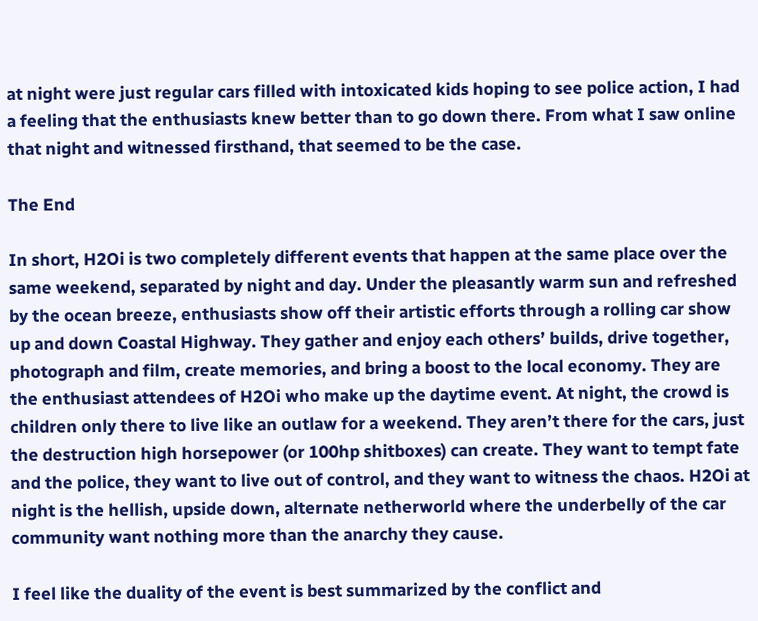at night were just regular cars filled with intoxicated kids hoping to see police action, I had a feeling that the enthusiasts knew better than to go down there. From what I saw online that night and witnessed firsthand, that seemed to be the case.

The End

In short, H2Oi is two completely different events that happen at the same place over the same weekend, separated by night and day. Under the pleasantly warm sun and refreshed by the ocean breeze, enthusiasts show off their artistic efforts through a rolling car show up and down Coastal Highway. They gather and enjoy each others’ builds, drive together, photograph and film, create memories, and bring a boost to the local economy. They are the enthusiast attendees of H2Oi who make up the daytime event. At night, the crowd is children only there to live like an outlaw for a weekend. They aren’t there for the cars, just the destruction high horsepower (or 100hp shitboxes) can create. They want to tempt fate and the police, they want to live out of control, and they want to witness the chaos. H2Oi at night is the hellish, upside down, alternate netherworld where the underbelly of the car community want nothing more than the anarchy they cause.

I feel like the duality of the event is best summarized by the conflict and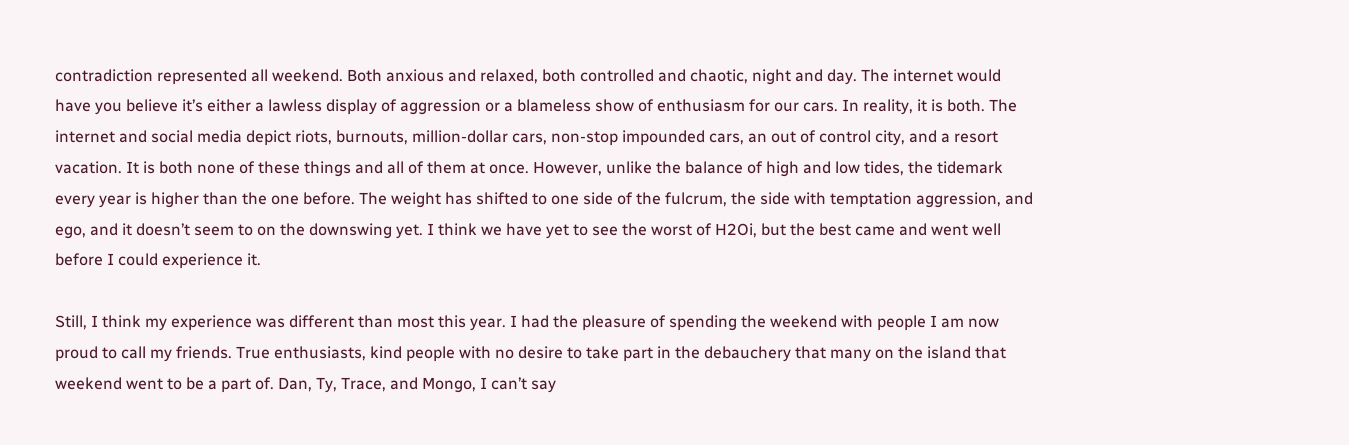contradiction represented all weekend. Both anxious and relaxed, both controlled and chaotic, night and day. The internet would have you believe it’s either a lawless display of aggression or a blameless show of enthusiasm for our cars. In reality, it is both. The internet and social media depict riots, burnouts, million-dollar cars, non-stop impounded cars, an out of control city, and a resort vacation. It is both none of these things and all of them at once. However, unlike the balance of high and low tides, the tidemark every year is higher than the one before. The weight has shifted to one side of the fulcrum, the side with temptation aggression, and ego, and it doesn’t seem to on the downswing yet. I think we have yet to see the worst of H2Oi, but the best came and went well before I could experience it.

Still, I think my experience was different than most this year. I had the pleasure of spending the weekend with people I am now proud to call my friends. True enthusiasts, kind people with no desire to take part in the debauchery that many on the island that weekend went to be a part of. Dan, Ty, Trace, and Mongo, I can’t say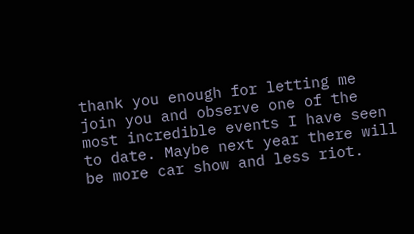thank you enough for letting me join you and observe one of the most incredible events I have seen to date. Maybe next year there will be more car show and less riot.